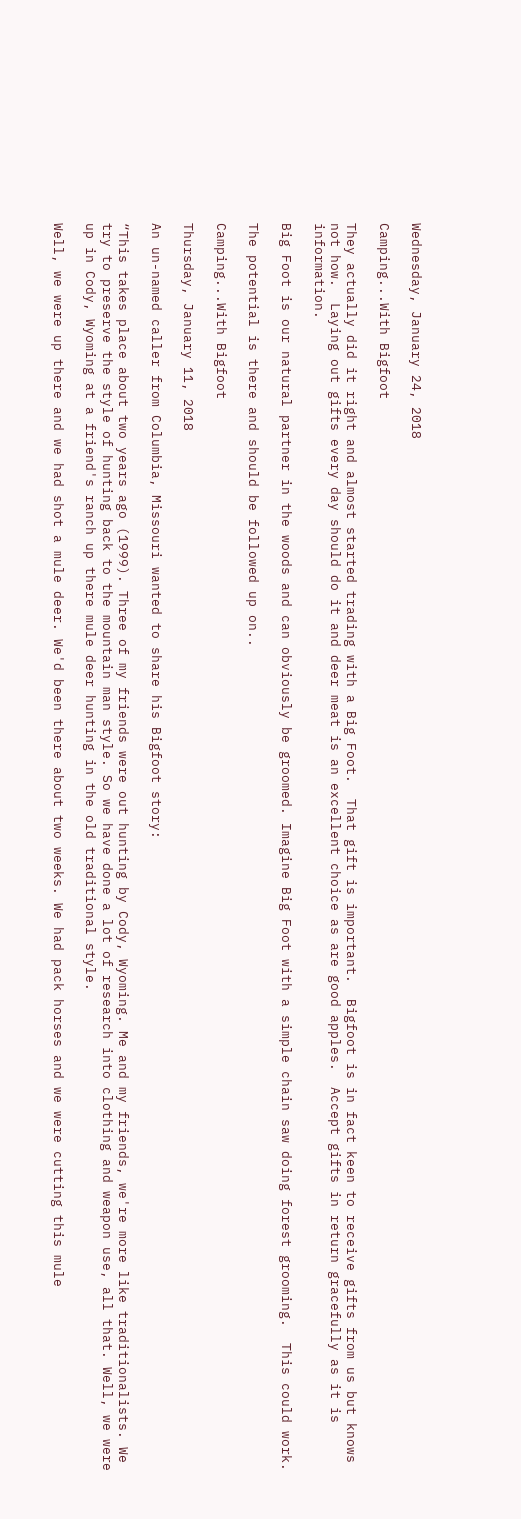Wednesday, January 24, 2018

Camping...With Bigfoot

They actually did it right and almost started trading with a Big Foot.  That gift is important.  Bigfoot is in fact keen to receive gifts from us but knows not how.  Laying out gifts every day should do it and deer meat is an excellent choice as are good apples.  Accept gifts in return gracefully as it is information.

Big Foot is our natural partner in the woods and can obviously be groomed. Imagine Big Foot with a simple chain saw doing forest grooming.  This could work.

The potential is there and should be followed up on..

Camping...With Bigfoot

Thursday, January 11, 2018

An un-named caller from Columbia, Missouri wanted to share his Bigfoot story:

“This takes place about two years ago (1999). Three of my friends were out hunting by Cody, Wyoming. Me and my friends, we're more like traditionalists. We try to preserve the style of hunting back to the mountain man style. So we have done a lot of research into clothing and weapon use, all that. Well, we were up in Cody, Wyoming at a friend's ranch up there mule deer hunting in the old traditional style.

Well, we were up there and we had shot a mule deer. We'd been there about two weeks. We had pack horses and we were cutting this mule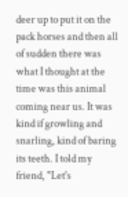deer up to put it on the pack horses and then all of sudden there was what I thought at the time was this animal coming near us. It was kind if growling and snarling, kind of baring its teeth. I told my friend, "Let's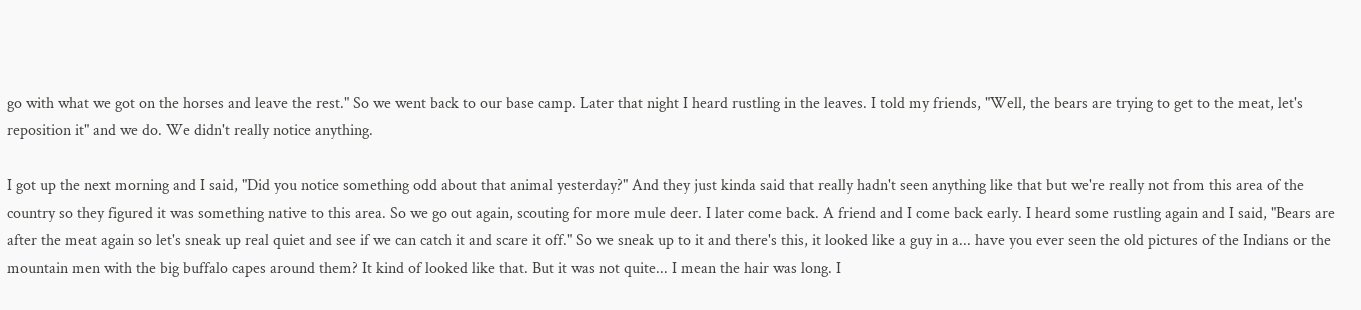go with what we got on the horses and leave the rest." So we went back to our base camp. Later that night I heard rustling in the leaves. I told my friends, "Well, the bears are trying to get to the meat, let's reposition it" and we do. We didn't really notice anything.

I got up the next morning and I said, "Did you notice something odd about that animal yesterday?" And they just kinda said that really hadn't seen anything like that but we're really not from this area of the country so they figured it was something native to this area. So we go out again, scouting for more mule deer. I later come back. A friend and I come back early. I heard some rustling again and I said, "Bears are after the meat again so let's sneak up real quiet and see if we can catch it and scare it off." So we sneak up to it and there's this, it looked like a guy in a... have you ever seen the old pictures of the Indians or the mountain men with the big buffalo capes around them? It kind of looked like that. But it was not quite... I mean the hair was long. I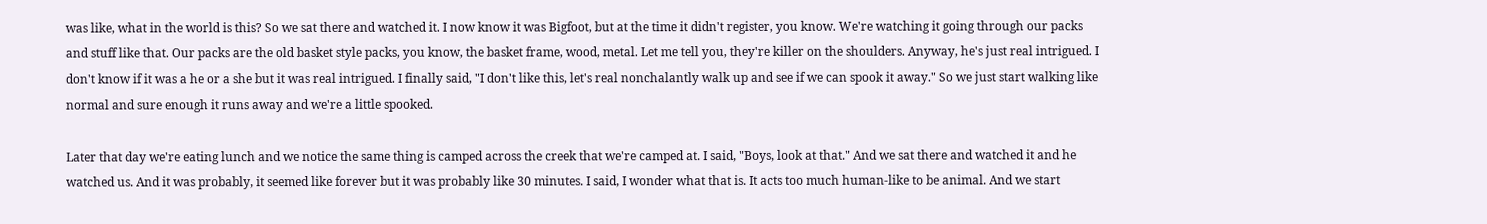was like, what in the world is this? So we sat there and watched it. I now know it was Bigfoot, but at the time it didn't register, you know. We're watching it going through our packs and stuff like that. Our packs are the old basket style packs, you know, the basket frame, wood, metal. Let me tell you, they're killer on the shoulders. Anyway, he's just real intrigued. I don't know if it was a he or a she but it was real intrigued. I finally said, "I don't like this, let's real nonchalantly walk up and see if we can spook it away." So we just start walking like normal and sure enough it runs away and we're a little spooked.

Later that day we're eating lunch and we notice the same thing is camped across the creek that we're camped at. I said, "Boys, look at that." And we sat there and watched it and he watched us. And it was probably, it seemed like forever but it was probably like 30 minutes. I said, I wonder what that is. It acts too much human-like to be animal. And we start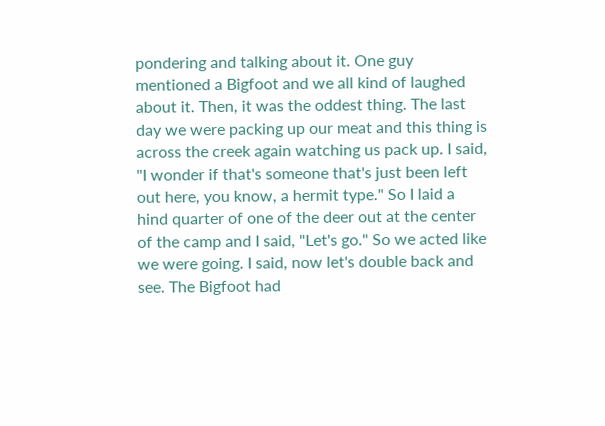pondering and talking about it. One guy mentioned a Bigfoot and we all kind of laughed about it. Then, it was the oddest thing. The last day we were packing up our meat and this thing is across the creek again watching us pack up. I said, "I wonder if that's someone that's just been left out here, you know, a hermit type." So I laid a hind quarter of one of the deer out at the center of the camp and I said, "Let's go." So we acted like we were going. I said, now let's double back and see. The Bigfoot had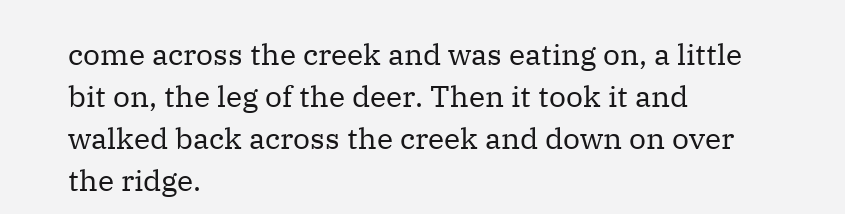come across the creek and was eating on, a little bit on, the leg of the deer. Then it took it and walked back across the creek and down on over the ridge.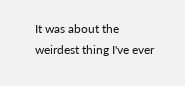It was about the weirdest thing I've ever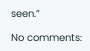seen.”

No comments: